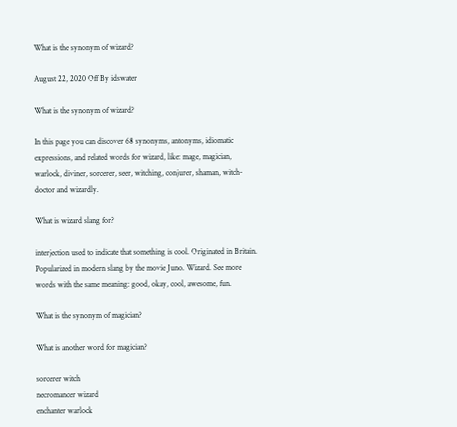What is the synonym of wizard?

August 22, 2020 Off By idswater

What is the synonym of wizard?

In this page you can discover 68 synonyms, antonyms, idiomatic expressions, and related words for wizard, like: mage, magician, warlock, diviner, sorcerer, seer, witching, conjurer, shaman, witch-doctor and wizardly.

What is wizard slang for?

interjection used to indicate that something is cool. Originated in Britain. Popularized in modern slang by the movie Juno. Wizard. See more words with the same meaning: good, okay, cool, awesome, fun.

What is the synonym of magician?

What is another word for magician?

sorcerer witch
necromancer wizard
enchanter warlock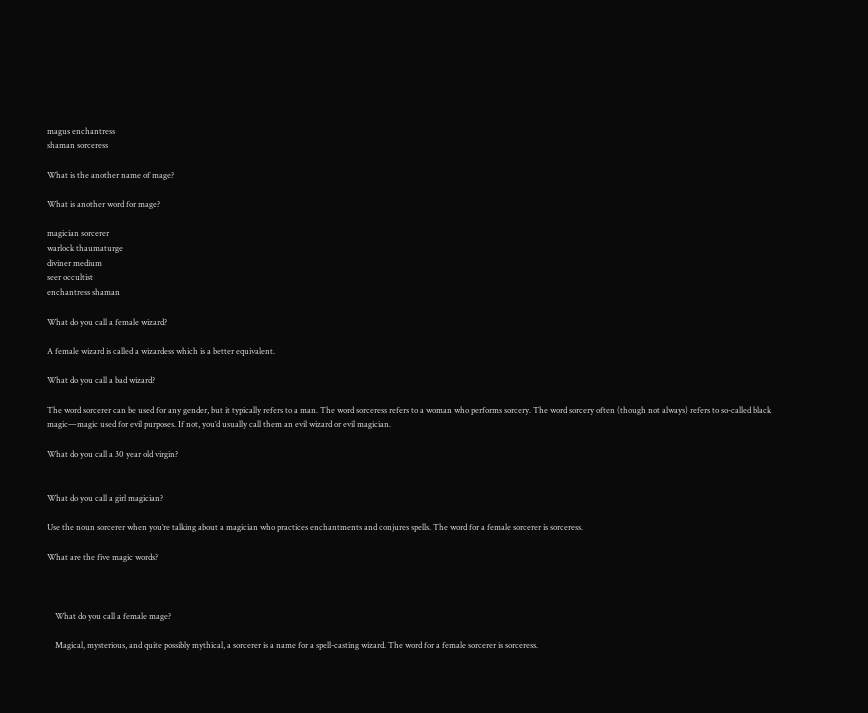magus enchantress
shaman sorceress

What is the another name of mage?

What is another word for mage?

magician sorcerer
warlock thaumaturge
diviner medium
seer occultist
enchantress shaman

What do you call a female wizard?

A female wizard is called a wizardess which is a better equivalent.

What do you call a bad wizard?

The word sorcerer can be used for any gender, but it typically refers to a man. The word sorceress refers to a woman who performs sorcery. The word sorcery often (though not always) refers to so-called black magic—magic used for evil purposes. If not, you’d usually call them an evil wizard or evil magician.

What do you call a 30 year old virgin?


What do you call a girl magician?

Use the noun sorcerer when you’re talking about a magician who practices enchantments and conjures spells. The word for a female sorcerer is sorceress.

What are the five magic words?



    What do you call a female mage?

    Magical, mysterious, and quite possibly mythical, a sorcerer is a name for a spell-casting wizard. The word for a female sorcerer is sorceress.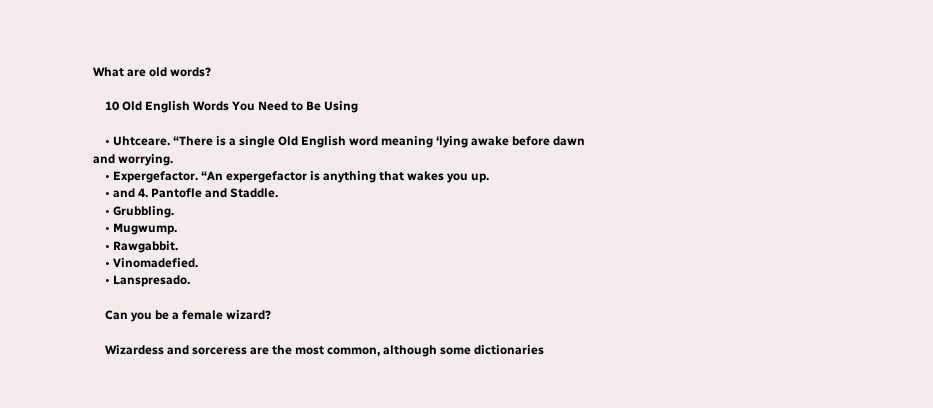What are old words?

    10 Old English Words You Need to Be Using

    • Uhtceare. “There is a single Old English word meaning ‘lying awake before dawn and worrying.
    • Expergefactor. “An expergefactor is anything that wakes you up.
    • and 4. Pantofle and Staddle.
    • Grubbling.
    • Mugwump.
    • Rawgabbit.
    • Vinomadefied.
    • Lanspresado.

    Can you be a female wizard?

    Wizardess and sorceress are the most common, although some dictionaries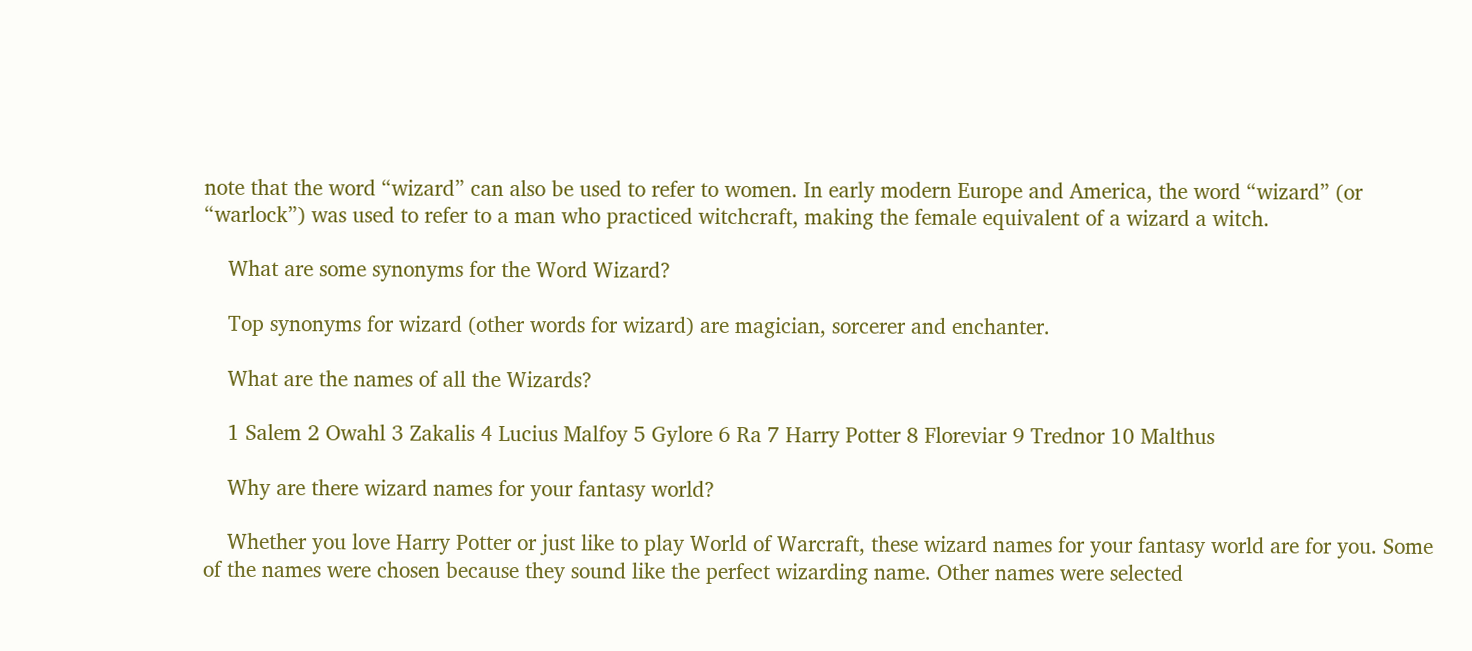note that the word “wizard” can also be used to refer to women. In early modern Europe and America, the word “wizard” (or “warlock”) was used to refer to a man who practiced witchcraft, making the female equivalent of a wizard a witch.

    What are some synonyms for the Word Wizard?

    Top synonyms for wizard (other words for wizard) are magician, sorcerer and enchanter.

    What are the names of all the Wizards?

    1 Salem 2 Owahl 3 Zakalis 4 Lucius Malfoy 5 Gylore 6 Ra 7 Harry Potter 8 Floreviar 9 Trednor 10 Malthus

    Why are there wizard names for your fantasy world?

    Whether you love Harry Potter or just like to play World of Warcraft, these wizard names for your fantasy world are for you. Some of the names were chosen because they sound like the perfect wizarding name. Other names were selected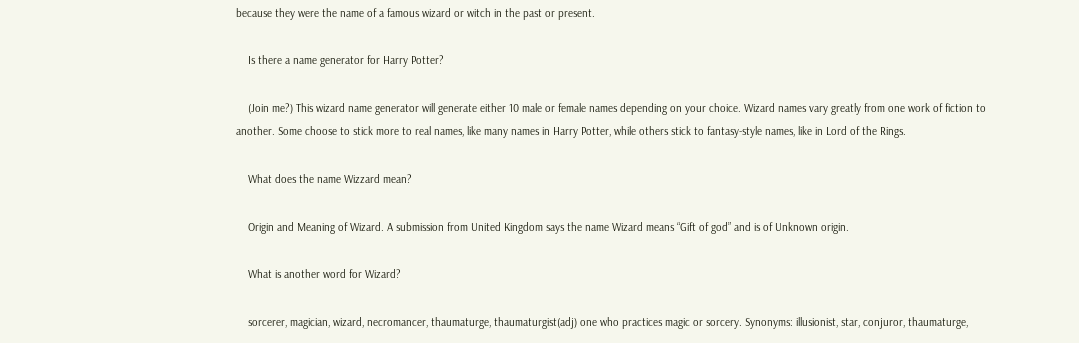because they were the name of a famous wizard or witch in the past or present.

    Is there a name generator for Harry Potter?

    (Join me?) This wizard name generator will generate either 10 male or female names depending on your choice. Wizard names vary greatly from one work of fiction to another. Some choose to stick more to real names, like many names in Harry Potter, while others stick to fantasy-style names, like in Lord of the Rings.

    What does the name Wizzard mean?

    Origin and Meaning of Wizard. A submission from United Kingdom says the name Wizard means “Gift of god” and is of Unknown origin.

    What is another word for Wizard?

    sorcerer, magician, wizard, necromancer, thaumaturge, thaumaturgist(adj) one who practices magic or sorcery. Synonyms: illusionist, star, conjuror, thaumaturge,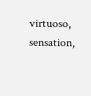virtuoso, sensation,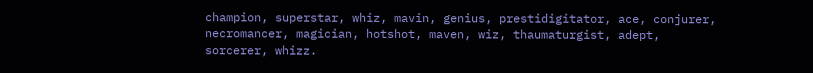champion, superstar, whiz, mavin, genius, prestidigitator, ace, conjurer, necromancer, magician, hotshot, maven, wiz, thaumaturgist, adept, sorcerer, whizz.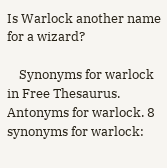Is Warlock another name for a wizard?

    Synonyms for warlock in Free Thesaurus. Antonyms for warlock. 8 synonyms for warlock: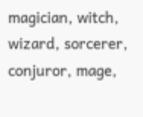magician, witch, wizard, sorcerer, conjuror, mage,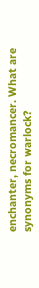enchanter, necromancer. What are synonyms for warlock?